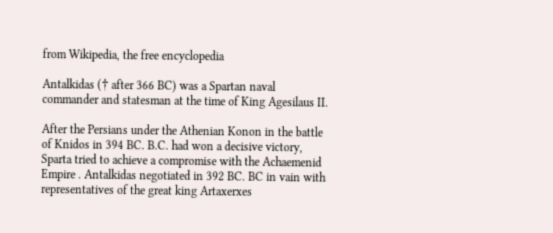from Wikipedia, the free encyclopedia

Antalkidas († after 366 BC) was a Spartan naval commander and statesman at the time of King Agesilaus II.

After the Persians under the Athenian Konon in the battle of Knidos in 394 BC. B.C. had won a decisive victory, Sparta tried to achieve a compromise with the Achaemenid Empire . Antalkidas negotiated in 392 BC. BC in vain with representatives of the great king Artaxerxes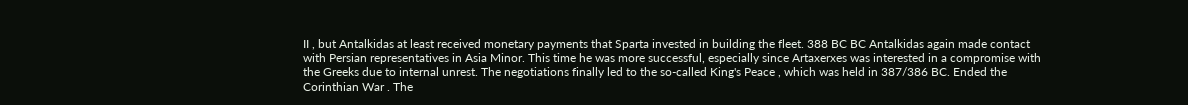II , but Antalkidas at least received monetary payments that Sparta invested in building the fleet. 388 BC BC Antalkidas again made contact with Persian representatives in Asia Minor. This time he was more successful, especially since Artaxerxes was interested in a compromise with the Greeks due to internal unrest. The negotiations finally led to the so-called King's Peace , which was held in 387/386 BC. Ended the Corinthian War . The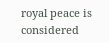royal peace is considered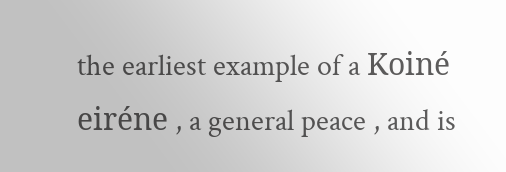the earliest example of a Koiné eiréne , a general peace , and is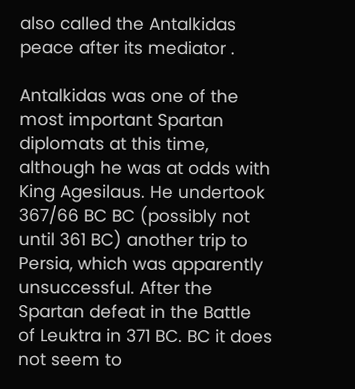also called the Antalkidas peace after its mediator .

Antalkidas was one of the most important Spartan diplomats at this time, although he was at odds with King Agesilaus. He undertook 367/66 BC BC (possibly not until 361 BC) another trip to Persia, which was apparently unsuccessful. After the Spartan defeat in the Battle of Leuktra in 371 BC. BC it does not seem to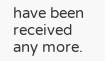have been received any more.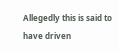Allegedly this is said to have driven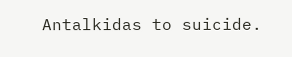Antalkidas to suicide.